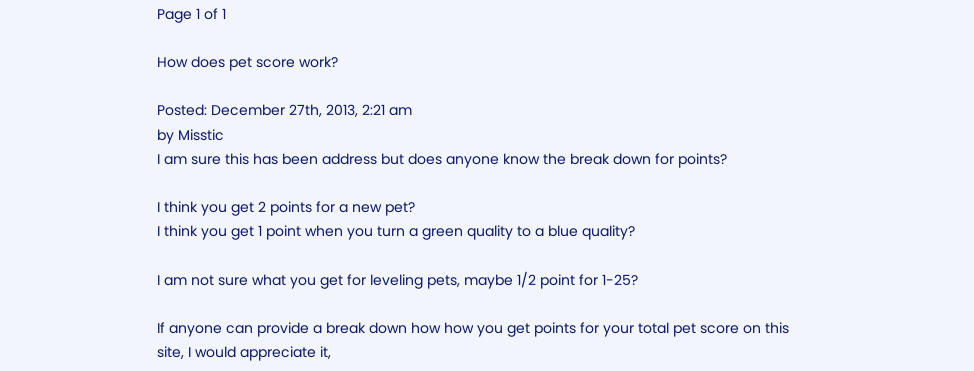Page 1 of 1

How does pet score work?

Posted: December 27th, 2013, 2:21 am
by Misstic
I am sure this has been address but does anyone know the break down for points?

I think you get 2 points for a new pet?
I think you get 1 point when you turn a green quality to a blue quality?

I am not sure what you get for leveling pets, maybe 1/2 point for 1-25?

If anyone can provide a break down how how you get points for your total pet score on this site, I would appreciate it,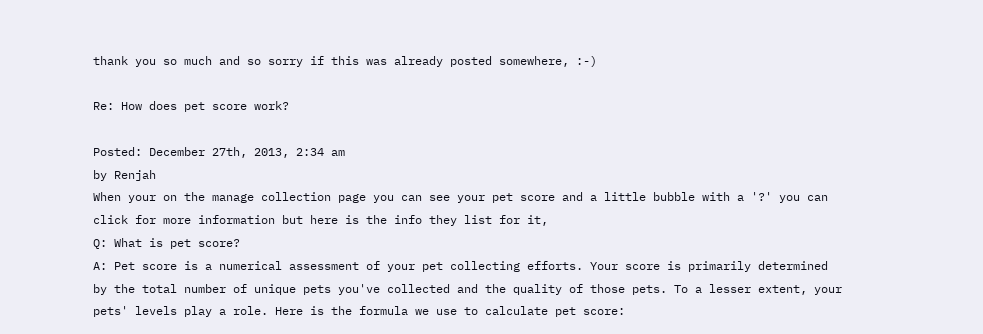thank you so much and so sorry if this was already posted somewhere, :-)

Re: How does pet score work?

Posted: December 27th, 2013, 2:34 am
by Renjah
When your on the manage collection page you can see your pet score and a little bubble with a '?' you can click for more information but here is the info they list for it,
Q: What is pet score?
A: Pet score is a numerical assessment of your pet collecting efforts. Your score is primarily determined by the total number of unique pets you've collected and the quality of those pets. To a lesser extent, your pets' levels play a role. Here is the formula we use to calculate pet score: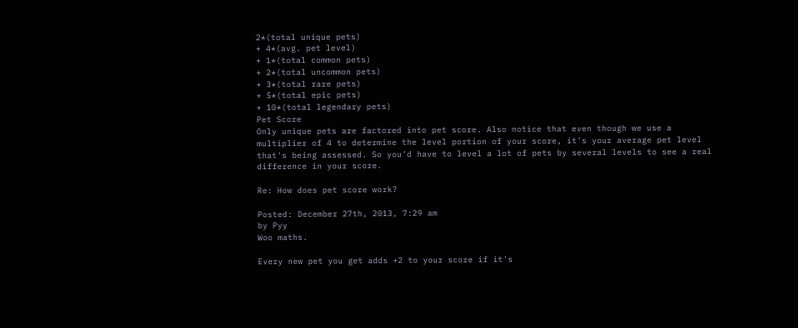2*(total unique pets)
+ 4*(avg. pet level)
+ 1*(total common pets)
+ 2*(total uncommon pets)
+ 3*(total rare pets)
+ 5*(total epic pets)
+ 10*(total legendary pets)
Pet Score
Only unique pets are factored into pet score. Also notice that even though we use a multiplier of 4 to determine the level portion of your score, it's your average pet level that's being assessed. So you'd have to level a lot of pets by several levels to see a real difference in your score.

Re: How does pet score work?

Posted: December 27th, 2013, 7:29 am
by Pyy
Woo maths.

Every new pet you get adds +2 to your score if it's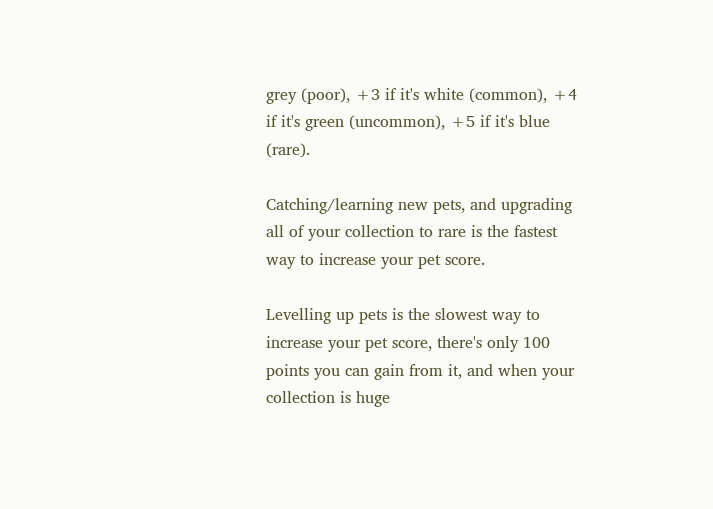grey (poor), +3 if it's white (common), +4 if it's green (uncommon), +5 if it's blue (rare).

Catching/learning new pets, and upgrading all of your collection to rare is the fastest way to increase your pet score.

Levelling up pets is the slowest way to increase your pet score, there's only 100 points you can gain from it, and when your collection is huge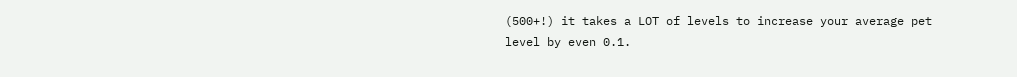(500+!) it takes a LOT of levels to increase your average pet level by even 0.1.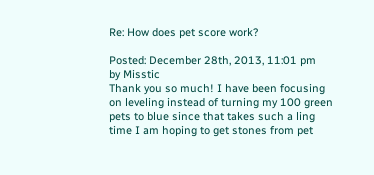Re: How does pet score work?

Posted: December 28th, 2013, 11:01 pm
by Misstic
Thank you so much! I have been focusing on leveling instead of turning my 100 green pets to blue since that takes such a ling time I am hoping to get stones from pet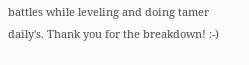battles while leveling and doing tamer daily's. Thank you for the breakdown! :-)